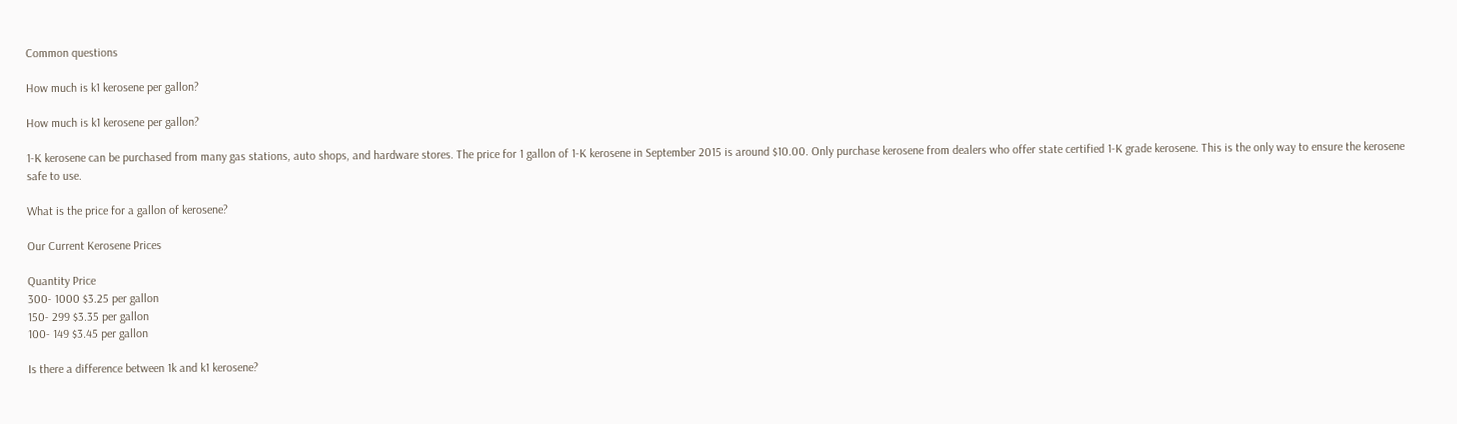Common questions

How much is k1 kerosene per gallon?

How much is k1 kerosene per gallon?

1-K kerosene can be purchased from many gas stations, auto shops, and hardware stores. The price for 1 gallon of 1-K kerosene in September 2015 is around $10.00. Only purchase kerosene from dealers who offer state certified 1-K grade kerosene. This is the only way to ensure the kerosene safe to use.

What is the price for a gallon of kerosene?

Our Current Kerosene Prices

Quantity Price
300- 1000 $3.25 per gallon
150- 299 $3.35 per gallon
100- 149 $3.45 per gallon

Is there a difference between 1k and k1 kerosene?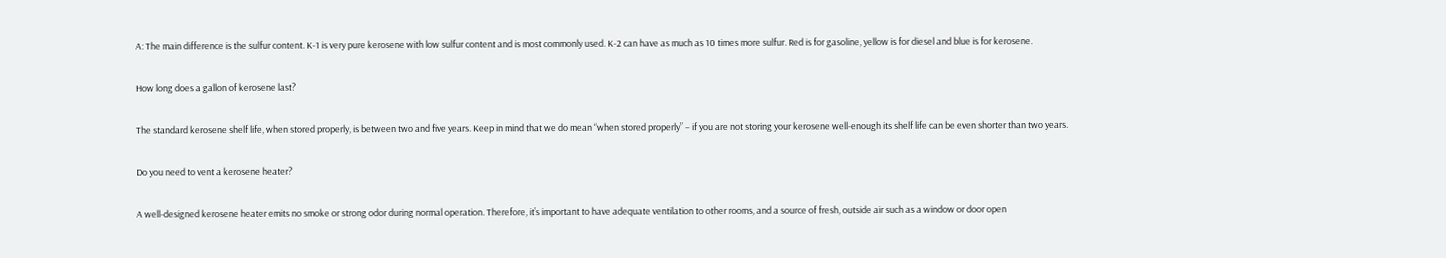A: The main difference is the sulfur content. K-1 is very pure kerosene with low sulfur content and is most commonly used. K-2 can have as much as 10 times more sulfur. Red is for gasoline, yellow is for diesel and blue is for kerosene.

How long does a gallon of kerosene last?

The standard kerosene shelf life, when stored properly, is between two and five years. Keep in mind that we do mean “when stored properly” – if you are not storing your kerosene well-enough its shelf life can be even shorter than two years.

Do you need to vent a kerosene heater?

A well-designed kerosene heater emits no smoke or strong odor during normal operation. Therefore, it’s important to have adequate ventilation to other rooms, and a source of fresh, outside air such as a window or door open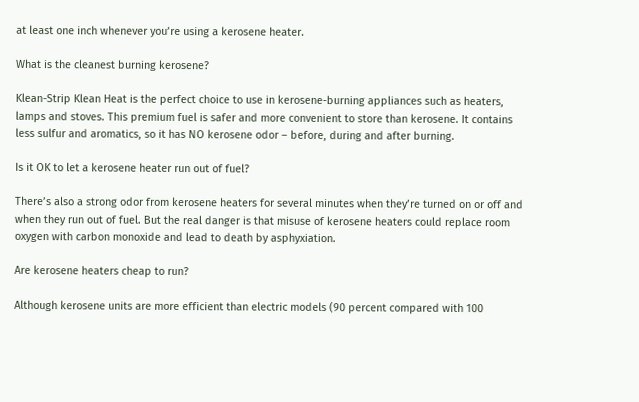at least one inch whenever you’re using a kerosene heater.

What is the cleanest burning kerosene?

Klean-Strip Klean Heat is the perfect choice to use in kerosene-burning appliances such as heaters, lamps and stoves. This premium fuel is safer and more convenient to store than kerosene. It contains less sulfur and aromatics, so it has NO kerosene odor – before, during and after burning.

Is it OK to let a kerosene heater run out of fuel?

There’s also a strong odor from kerosene heaters for several minutes when they’re turned on or off and when they run out of fuel. But the real danger is that misuse of kerosene heaters could replace room oxygen with carbon monoxide and lead to death by asphyxiation.

Are kerosene heaters cheap to run?

Although kerosene units are more efficient than electric models (90 percent compared with 100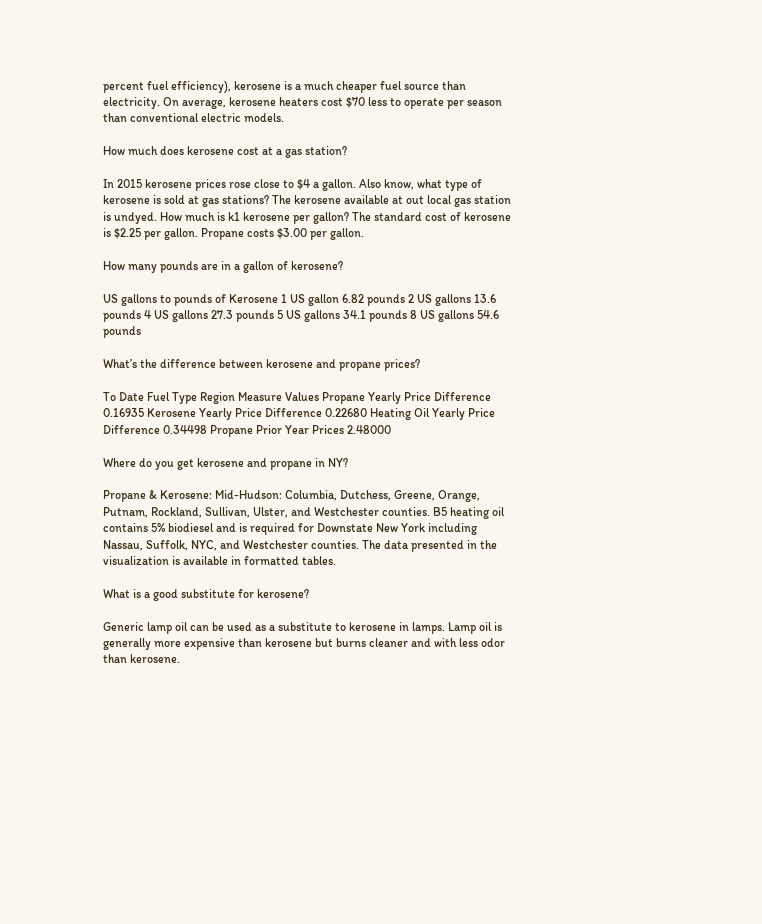percent fuel efficiency), kerosene is a much cheaper fuel source than electricity. On average, kerosene heaters cost $70 less to operate per season than conventional electric models.

How much does kerosene cost at a gas station?

In 2015 kerosene prices rose close to $4 a gallon. Also know, what type of kerosene is sold at gas stations? The kerosene available at out local gas station is undyed. How much is k1 kerosene per gallon? The standard cost of kerosene is $2.25 per gallon. Propane costs $3.00 per gallon.

How many pounds are in a gallon of kerosene?

US gallons to pounds of Kerosene 1 US gallon 6.82 pounds 2 US gallons 13.6 pounds 4 US gallons 27.3 pounds 5 US gallons 34.1 pounds 8 US gallons 54.6 pounds

What’s the difference between kerosene and propane prices?

To Date Fuel Type Region Measure Values Propane Yearly Price Difference 0.16935 Kerosene Yearly Price Difference 0.22680 Heating Oil Yearly Price Difference 0.34498 Propane Prior Year Prices 2.48000

Where do you get kerosene and propane in NY?

Propane & Kerosene: Mid-Hudson: Columbia, Dutchess, Greene, Orange, Putnam, Rockland, Sullivan, Ulster, and Westchester counties. B5 heating oil contains 5% biodiesel and is required for Downstate New York including Nassau, Suffolk, NYC, and Westchester counties. The data presented in the visualization is available in formatted tables.

What is a good substitute for kerosene?

Generic lamp oil can be used as a substitute to kerosene in lamps. Lamp oil is generally more expensive than kerosene but burns cleaner and with less odor than kerosene.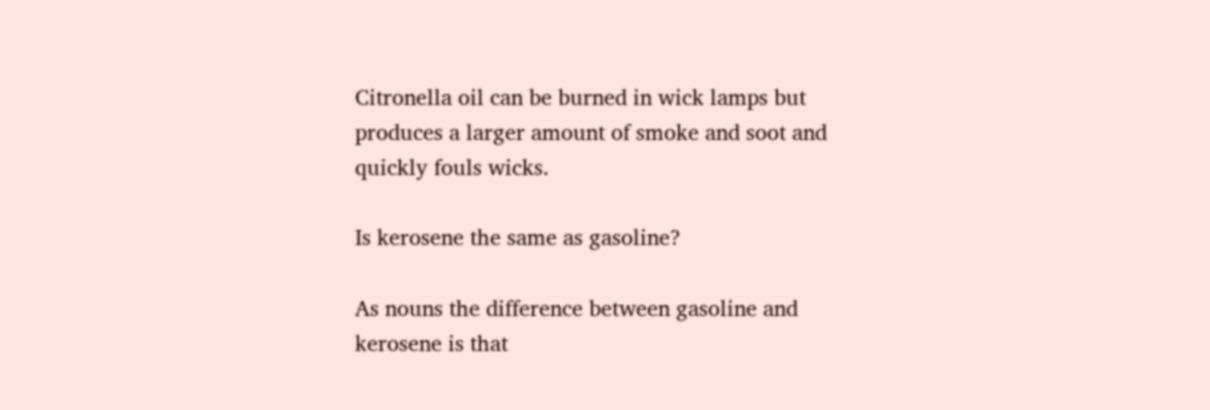Citronella oil can be burned in wick lamps but produces a larger amount of smoke and soot and quickly fouls wicks.

Is kerosene the same as gasoline?

As nouns the difference between gasoline and kerosene is that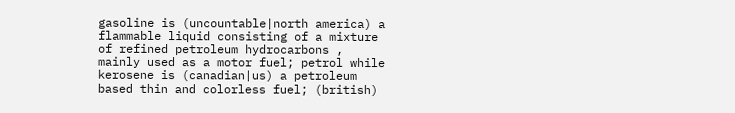gasoline is (uncountable|north america) a flammable liquid consisting of a mixture of refined petroleum hydrocarbons , mainly used as a motor fuel; petrol while kerosene is (canadian|us) a petroleum based thin and colorless fuel; (british)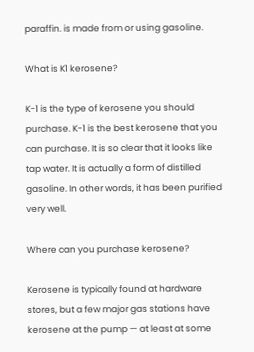paraffin. is made from or using gasoline.

What is K1 kerosene?

K-1 is the type of kerosene you should purchase. K-1 is the best kerosene that you can purchase. It is so clear that it looks like tap water. It is actually a form of distilled gasoline. In other words, it has been purified very well.

Where can you purchase kerosene?

Kerosene is typically found at hardware stores, but a few major gas stations have kerosene at the pump — at least at some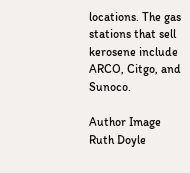locations. The gas stations that sell kerosene include ARCO, Citgo, and Sunoco.

Author Image
Ruth Doyle